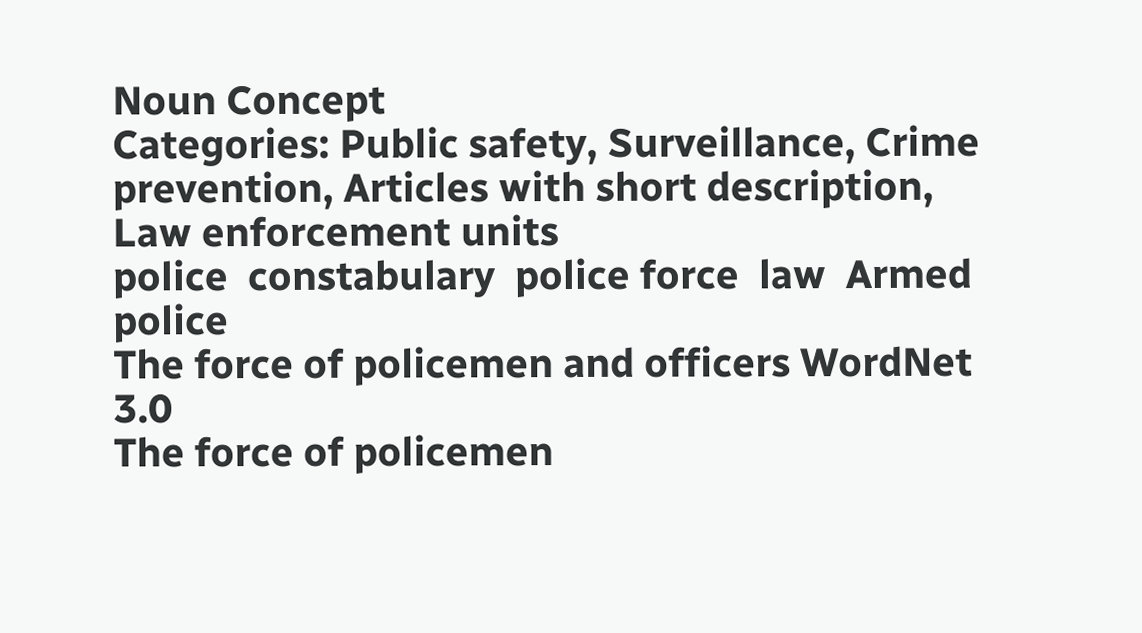Noun Concept
Categories: Public safety, Surveillance, Crime prevention, Articles with short description, Law enforcement units
police  constabulary  police force  law  Armed police
The force of policemen and officers WordNet 3.0
The force of policemen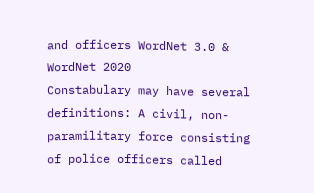and officers WordNet 3.0 & WordNet 2020
Constabulary may have several definitions: A civil, non-paramilitary force consisting of police officers called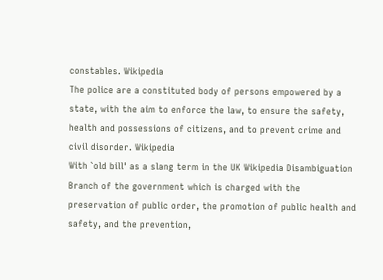constables. Wikipedia
The police are a constituted body of persons empowered by a state, with the aim to enforce the law, to ensure the safety, health and possessions of citizens, and to prevent crime and civil disorder. Wikipedia
With `old bill' as a slang term in the UK Wikipedia Disambiguation
Branch of the government which is charged with the preservation of public order, the promotion of public health and safety, and the prevention,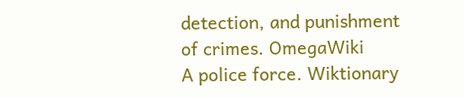detection, and punishment of crimes. OmegaWiki
A police force. Wiktionary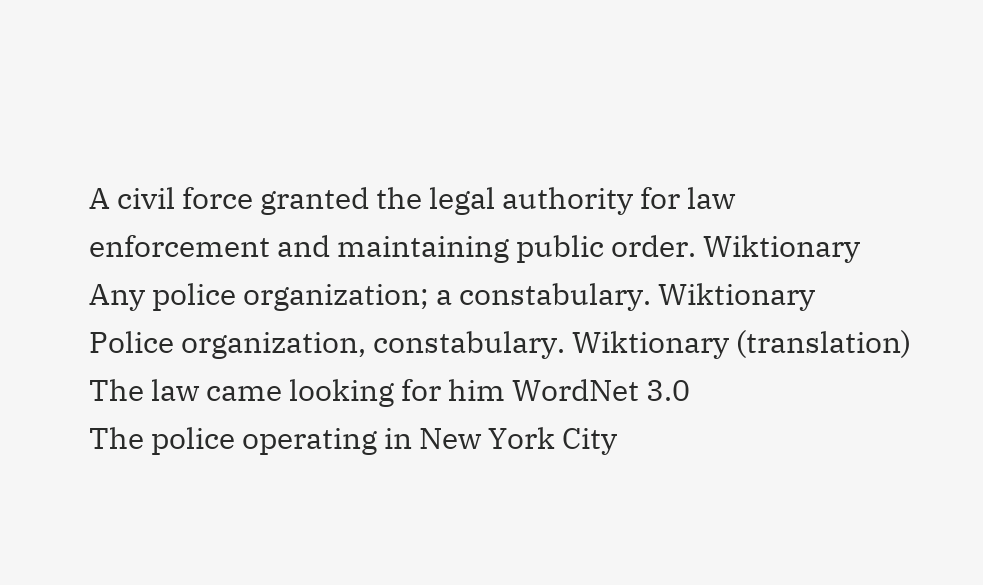A civil force granted the legal authority for law enforcement and maintaining public order. Wiktionary
Any police organization; a constabulary. Wiktionary
Police organization, constabulary. Wiktionary (translation)
The law came looking for him WordNet 3.0
The police operating in New York City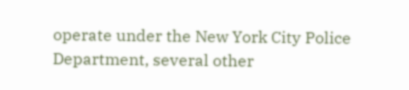operate under the New York City Police Department, several other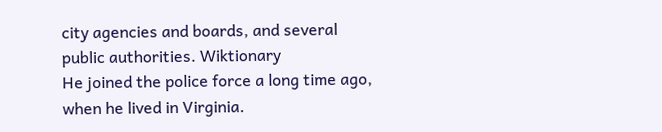city agencies and boards, and several public authorities. Wiktionary
He joined the police force a long time ago, when he lived in Virginia.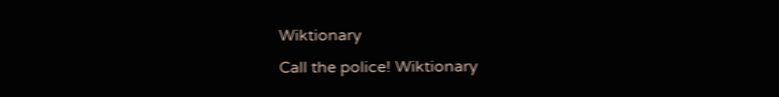Wiktionary
Call the police! Wiktionary